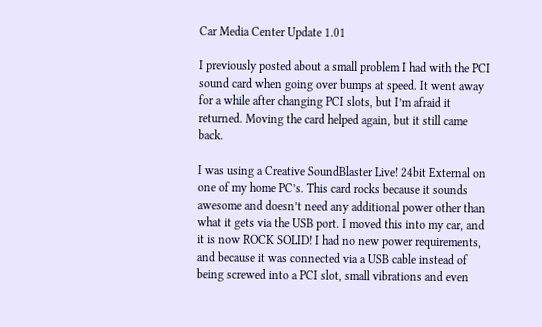Car Media Center Update 1.01

I previously posted about a small problem I had with the PCI sound card when going over bumps at speed. It went away for a while after changing PCI slots, but I’m afraid it returned. Moving the card helped again, but it still came back.

I was using a Creative SoundBlaster Live! 24bit External on one of my home PC’s. This card rocks because it sounds awesome and doesn’t need any additional power other than what it gets via the USB port. I moved this into my car, and it is now ROCK SOLID! I had no new power requirements, and because it was connected via a USB cable instead of being screwed into a PCI slot, small vibrations and even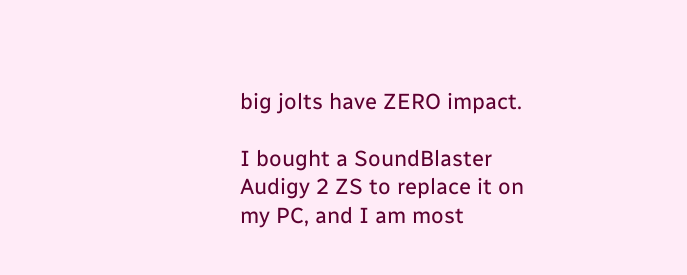big jolts have ZERO impact.

I bought a SoundBlaster Audigy 2 ZS to replace it on my PC, and I am most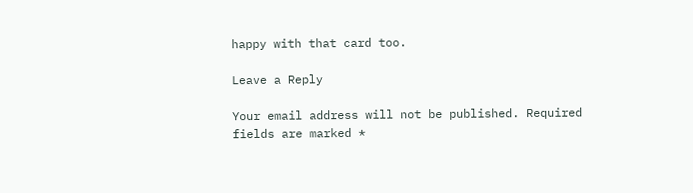happy with that card too.

Leave a Reply

Your email address will not be published. Required fields are marked *